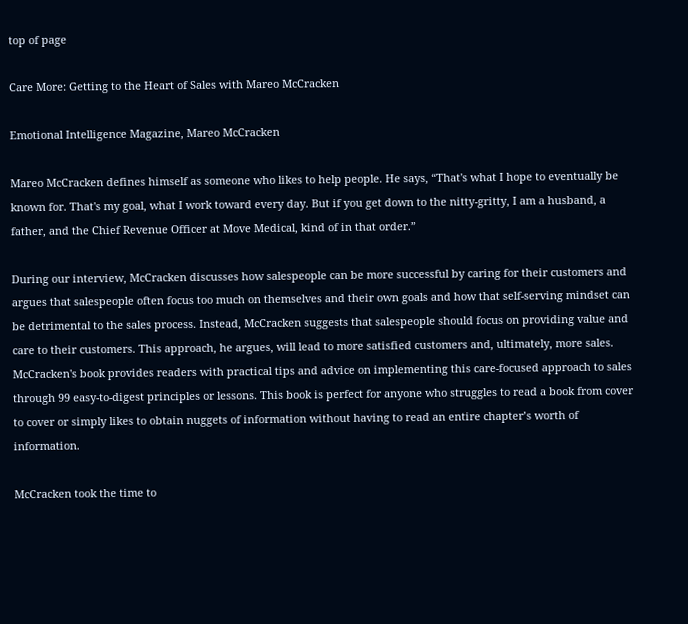top of page

Care More: Getting to the Heart of Sales with Mareo McCracken

Emotional Intelligence Magazine, Mareo McCracken

Mareo McCracken defines himself as someone who likes to help people. He says, “That's what I hope to eventually be known for. That's my goal, what I work toward every day. But if you get down to the nitty-gritty, I am a husband, a father, and the Chief Revenue Officer at Move Medical, kind of in that order.”

During our interview, McCracken discusses how salespeople can be more successful by caring for their customers and argues that salespeople often focus too much on themselves and their own goals and how that self-serving mindset can be detrimental to the sales process. Instead, McCracken suggests that salespeople should focus on providing value and care to their customers. This approach, he argues, will lead to more satisfied customers and, ultimately, more sales. McCracken's book provides readers with practical tips and advice on implementing this care-focused approach to sales through 99 easy-to-digest principles or lessons. This book is perfect for anyone who struggles to read a book from cover to cover or simply likes to obtain nuggets of information without having to read an entire chapter’s worth of information.

McCracken took the time to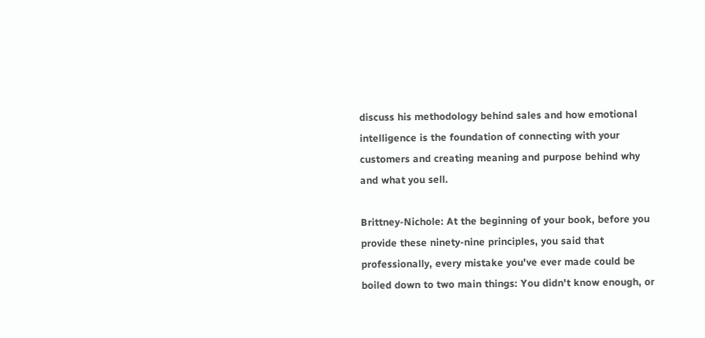discuss his methodology behind sales and how emotional intelligence is the foundation of connecting with your customers and creating meaning and purpose behind why and what you sell.

Brittney-Nichole: At the beginning of your book, before you provide these ninety-nine principles, you said that professionally, every mistake you've ever made could be boiled down to two main things: You didn't know enough, or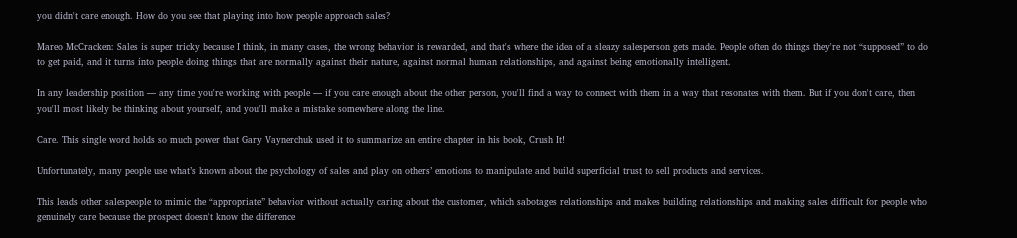you didn't care enough. How do you see that playing into how people approach sales?

Mareo McCracken: Sales is super tricky because I think, in many cases, the wrong behavior is rewarded, and that's where the idea of a sleazy salesperson gets made. People often do things they're not “supposed” to do to get paid, and it turns into people doing things that are normally against their nature, against normal human relationships, and against being emotionally intelligent.

In any leadership position — any time you're working with people — if you care enough about the other person, you'll find a way to connect with them in a way that resonates with them. But if you don't care, then you'll most likely be thinking about yourself, and you'll make a mistake somewhere along the line.

Care. This single word holds so much power that Gary Vaynerchuk used it to summarize an entire chapter in his book, Crush It!

Unfortunately, many people use what’s known about the psychology of sales and play on others’ emotions to manipulate and build superficial trust to sell products and services.

This leads other salespeople to mimic the “appropriate” behavior without actually caring about the customer, which sabotages relationships and makes building relationships and making sales difficult for people who genuinely care because the prospect doesn't know the difference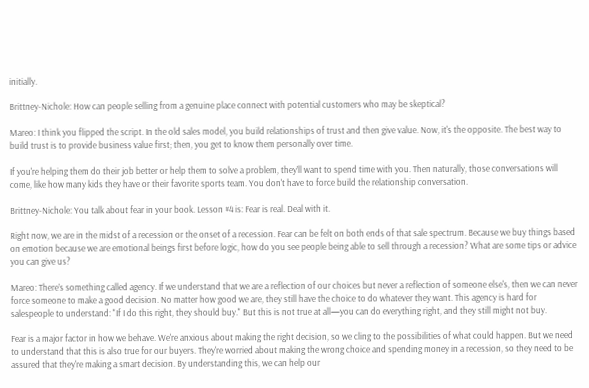initially.

Brittney-Nichole: How can people selling from a genuine place connect with potential customers who may be skeptical?

Mareo: I think you flipped the script. In the old sales model, you build relationships of trust and then give value. Now, it's the opposite. The best way to build trust is to provide business value first; then, you get to know them personally over time.

If you're helping them do their job better or help them to solve a problem, they’ll want to spend time with you. Then naturally, those conversations will come, like how many kids they have or their favorite sports team. You don't have to force build the relationship conversation.

Brittney-Nichole: You talk about fear in your book. Lesson #4 is: Fear is real. Deal with it.

Right now, we are in the midst of a recession or the onset of a recession. Fear can be felt on both ends of that sale spectrum. Because we buy things based on emotion because we are emotional beings first before logic, how do you see people being able to sell through a recession? What are some tips or advice you can give us?

Mareo: There’s something called agency. If we understand that we are a reflection of our choices but never a reflection of someone else's, then we can never force someone to make a good decision. No matter how good we are, they still have the choice to do whatever they want. This agency is hard for salespeople to understand: "If I do this right, they should buy." But this is not true at all—you can do everything right, and they still might not buy.

Fear is a major factor in how we behave. We're anxious about making the right decision, so we cling to the possibilities of what could happen. But we need to understand that this is also true for our buyers. They're worried about making the wrong choice and spending money in a recession, so they need to be assured that they're making a smart decision. By understanding this, we can help our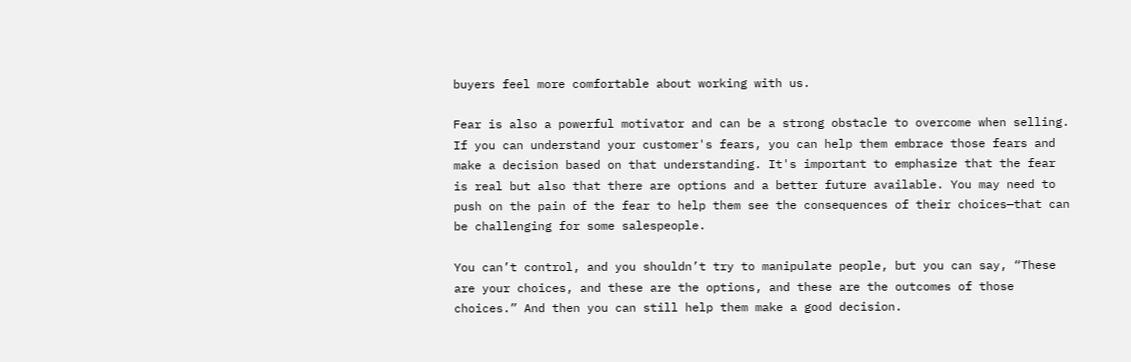buyers feel more comfortable about working with us.

Fear is also a powerful motivator and can be a strong obstacle to overcome when selling. If you can understand your customer's fears, you can help them embrace those fears and make a decision based on that understanding. It's important to emphasize that the fear is real but also that there are options and a better future available. You may need to push on the pain of the fear to help them see the consequences of their choices—that can be challenging for some salespeople.

You can’t control, and you shouldn’t try to manipulate people, but you can say, “These are your choices, and these are the options, and these are the outcomes of those choices.” And then you can still help them make a good decision.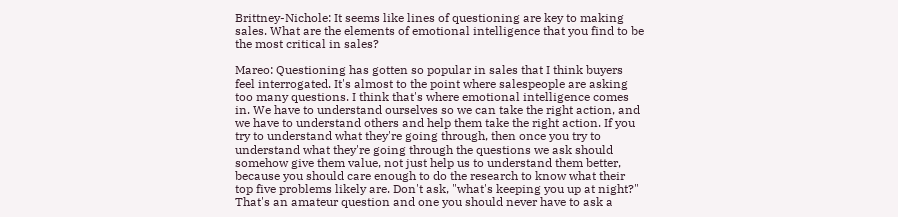Brittney-Nichole: It seems like lines of questioning are key to making sales. What are the elements of emotional intelligence that you find to be the most critical in sales?

Mareo: Questioning has gotten so popular in sales that I think buyers feel interrogated. It's almost to the point where salespeople are asking too many questions. I think that's where emotional intelligence comes in. We have to understand ourselves so we can take the right action, and we have to understand others and help them take the right action. If you try to understand what they're going through, then once you try to understand what they're going through the questions we ask should somehow give them value, not just help us to understand them better, because you should care enough to do the research to know what their top five problems likely are. Don't ask, "what's keeping you up at night?" That's an amateur question and one you should never have to ask a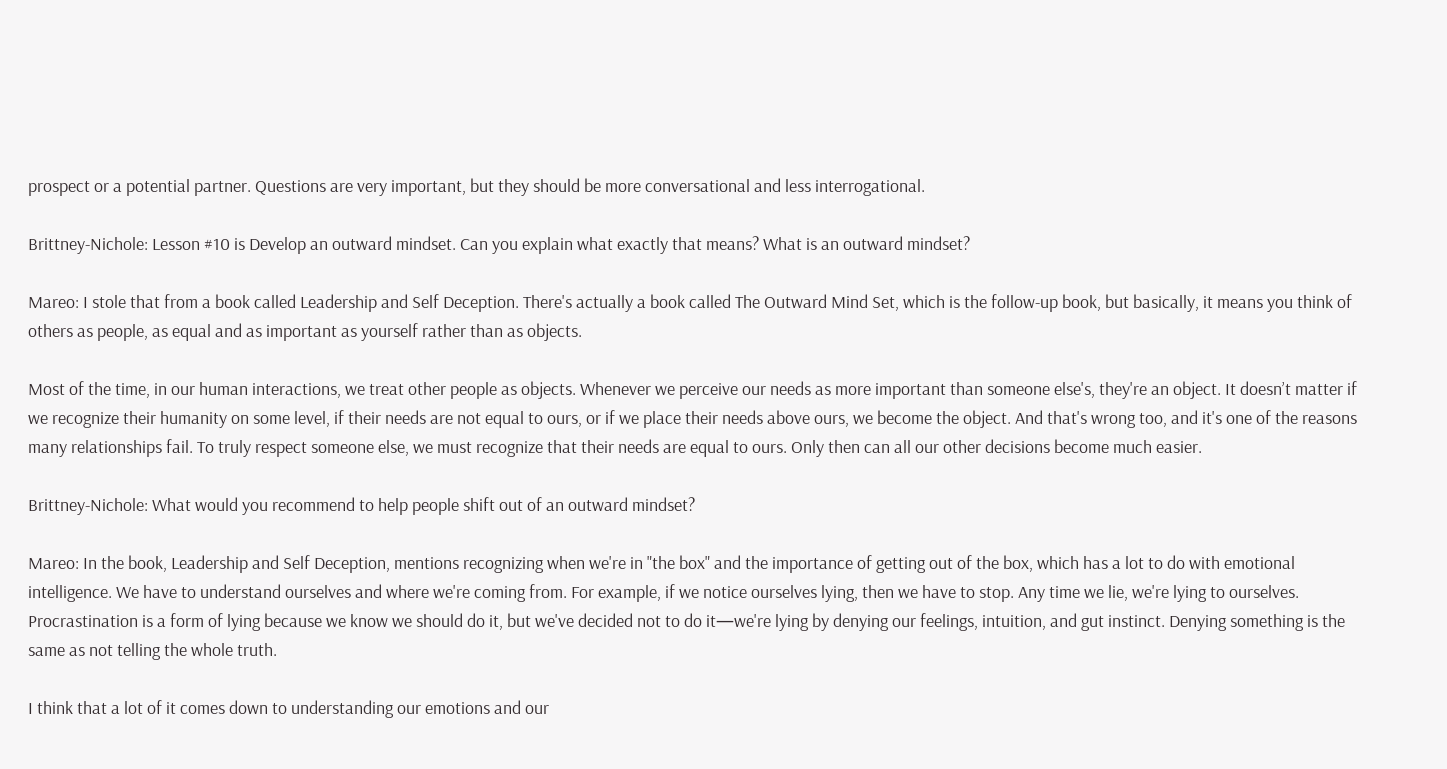prospect or a potential partner. Questions are very important, but they should be more conversational and less interrogational.

Brittney-Nichole: Lesson #10 is Develop an outward mindset. Can you explain what exactly that means? What is an outward mindset?

Mareo: I stole that from a book called Leadership and Self Deception. There's actually a book called The Outward Mind Set, which is the follow-up book, but basically, it means you think of others as people, as equal and as important as yourself rather than as objects.

Most of the time, in our human interactions, we treat other people as objects. Whenever we perceive our needs as more important than someone else's, they're an object. It doesn’t matter if we recognize their humanity on some level, if their needs are not equal to ours, or if we place their needs above ours, we become the object. And that's wrong too, and it's one of the reasons many relationships fail. To truly respect someone else, we must recognize that their needs are equal to ours. Only then can all our other decisions become much easier.

Brittney-Nichole: What would you recommend to help people shift out of an outward mindset?

Mareo: In the book, Leadership and Self Deception, mentions recognizing when we're in "the box" and the importance of getting out of the box, which has a lot to do with emotional intelligence. We have to understand ourselves and where we're coming from. For example, if we notice ourselves lying, then we have to stop. Any time we lie, we're lying to ourselves. Procrastination is a form of lying because we know we should do it, but we've decided not to do it—we're lying by denying our feelings, intuition, and gut instinct. Denying something is the same as not telling the whole truth.

I think that a lot of it comes down to understanding our emotions and our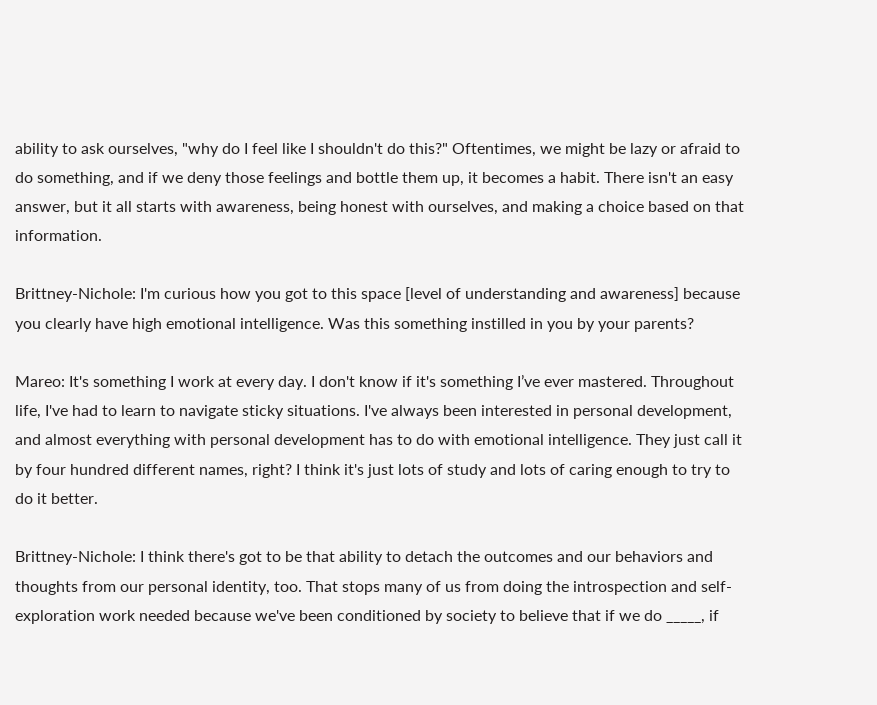ability to ask ourselves, "why do I feel like I shouldn't do this?" Oftentimes, we might be lazy or afraid to do something, and if we deny those feelings and bottle them up, it becomes a habit. There isn't an easy answer, but it all starts with awareness, being honest with ourselves, and making a choice based on that information.

Brittney-Nichole: I'm curious how you got to this space [level of understanding and awareness] because you clearly have high emotional intelligence. Was this something instilled in you by your parents?

Mareo: It's something I work at every day. I don't know if it's something I’ve ever mastered. Throughout life, I've had to learn to navigate sticky situations. I've always been interested in personal development, and almost everything with personal development has to do with emotional intelligence. They just call it by four hundred different names, right? I think it's just lots of study and lots of caring enough to try to do it better.

Brittney-Nichole: I think there's got to be that ability to detach the outcomes and our behaviors and thoughts from our personal identity, too. That stops many of us from doing the introspection and self-exploration work needed because we've been conditioned by society to believe that if we do _____, if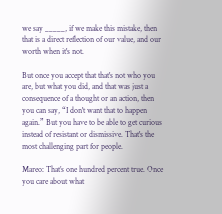we say _____, if we make this mistake, then that is a direct reflection of our value, and our worth when it's not.

But once you accept that that's not who you are, but what you did, and that was just a consequence of a thought or an action, then you can say, “I don't want that to happen again.” But you have to be able to get curious instead of resistant or dismissive. That's the most challenging part for people.

Mareo: That’s one hundred percent true. Once you care about what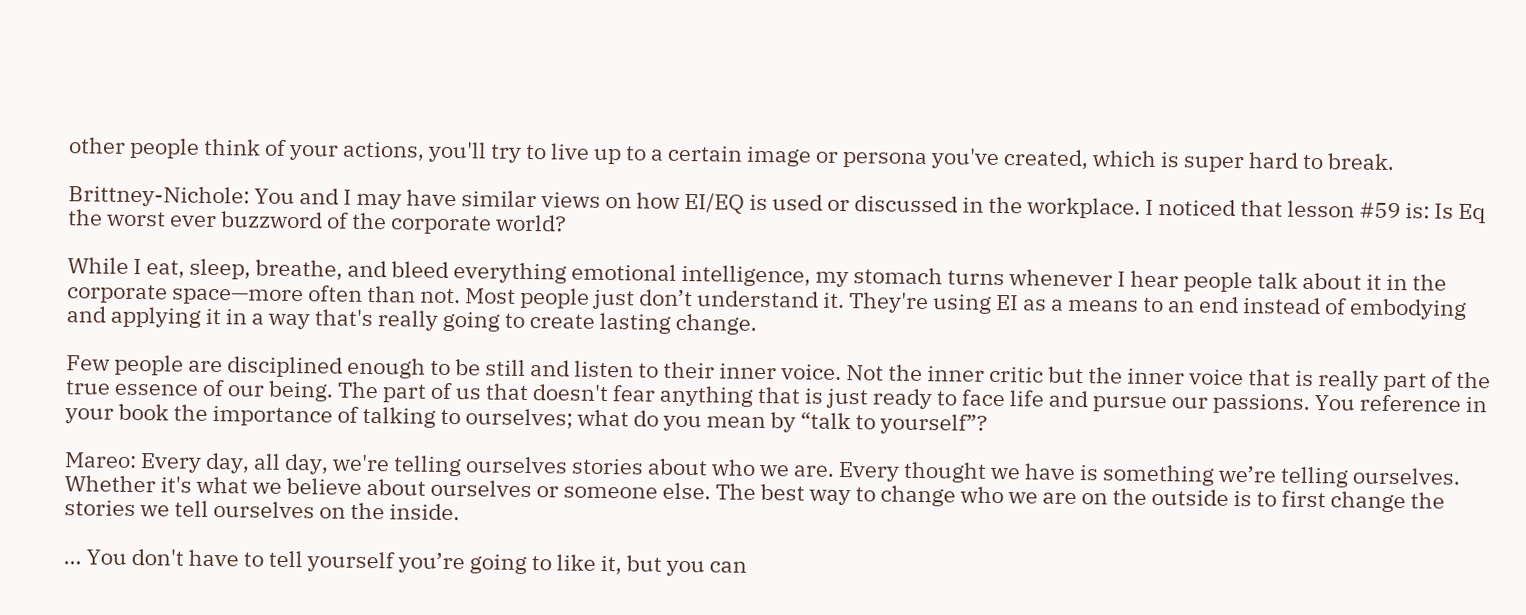other people think of your actions, you'll try to live up to a certain image or persona you've created, which is super hard to break.

Brittney-Nichole: You and I may have similar views on how EI/EQ is used or discussed in the workplace. I noticed that lesson #59 is: Is Eq the worst ever buzzword of the corporate world?

While I eat, sleep, breathe, and bleed everything emotional intelligence, my stomach turns whenever I hear people talk about it in the corporate space—more often than not. Most people just don’t understand it. They're using EI as a means to an end instead of embodying and applying it in a way that's really going to create lasting change.

Few people are disciplined enough to be still and listen to their inner voice. Not the inner critic but the inner voice that is really part of the true essence of our being. The part of us that doesn't fear anything that is just ready to face life and pursue our passions. You reference in your book the importance of talking to ourselves; what do you mean by “talk to yourself”?

Mareo: Every day, all day, we're telling ourselves stories about who we are. Every thought we have is something we’re telling ourselves. Whether it's what we believe about ourselves or someone else. The best way to change who we are on the outside is to first change the stories we tell ourselves on the inside.

… You don't have to tell yourself you’re going to like it, but you can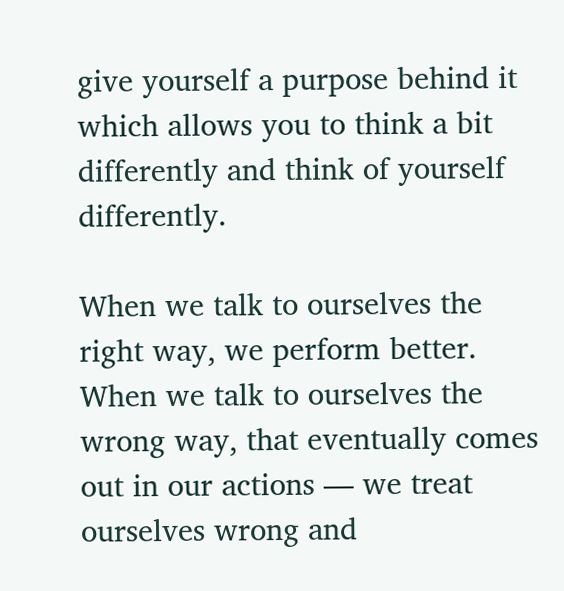give yourself a purpose behind it which allows you to think a bit differently and think of yourself differently.

When we talk to ourselves the right way, we perform better. When we talk to ourselves the wrong way, that eventually comes out in our actions — we treat ourselves wrong and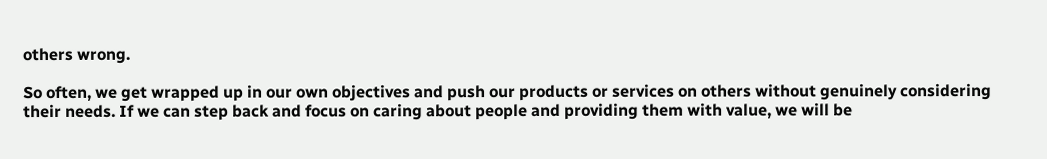others wrong.

So often, we get wrapped up in our own objectives and push our products or services on others without genuinely considering their needs. If we can step back and focus on caring about people and providing them with value, we will be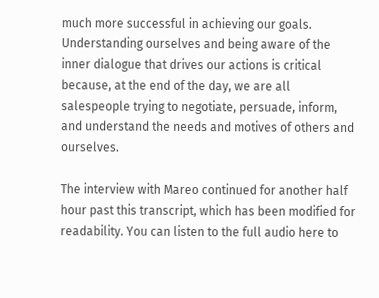much more successful in achieving our goals. Understanding ourselves and being aware of the inner dialogue that drives our actions is critical because, at the end of the day, we are all salespeople trying to negotiate, persuade, inform, and understand the needs and motives of others and ourselves.

The interview with Mareo continued for another half hour past this transcript, which has been modified for readability. You can listen to the full audio here to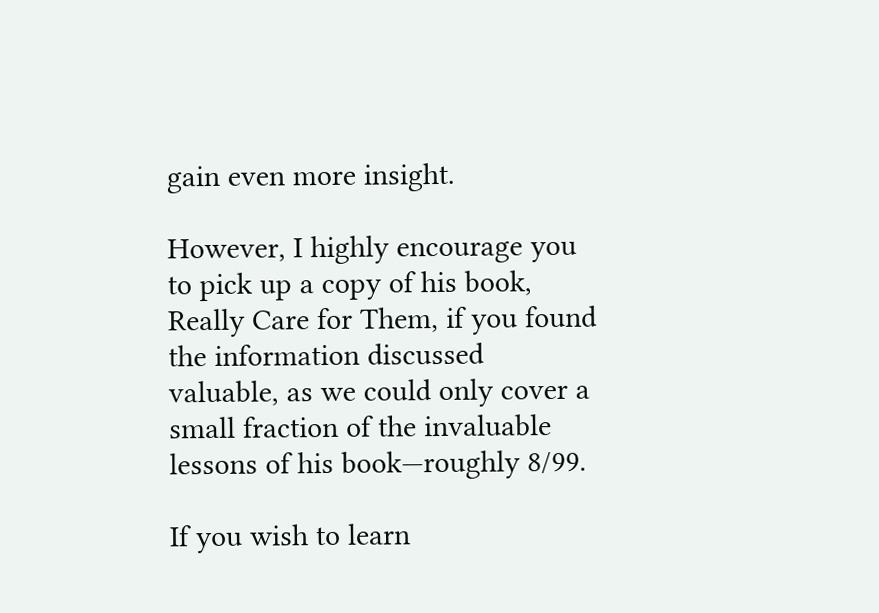gain even more insight.

However, I highly encourage you to pick up a copy of his book, Really Care for Them, if you found the information discussed valuable, as we could only cover a small fraction of the invaluable lessons of his book—roughly 8/99.

If you wish to learn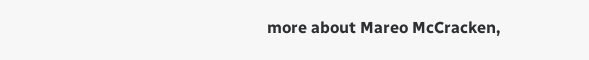more about Mareo McCracken,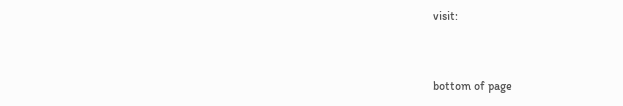visit:


bottom of page